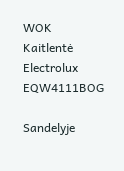WOK Kaitlentė Electrolux EQW4111BOG

Sandelyje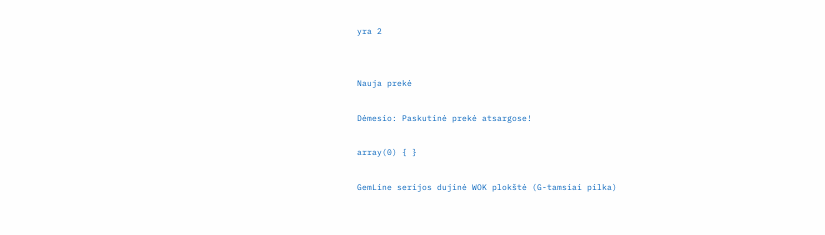yra 2


Nauja prekė

Dėmesio: Paskutinė prekė atsargose!

array(0) { }

GemLine serijos dujinė WOK plokštė (G-tamsiai pilka)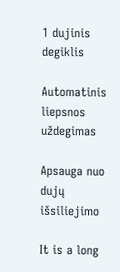1 dujinis degiklis

Automatinis liepsnos uždegimas

Apsauga nuo dujų išsiliejimo

It is a long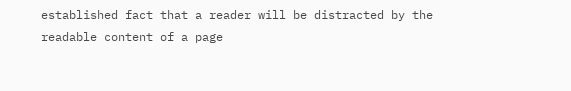established fact that a reader will be distracted by the readable content of a page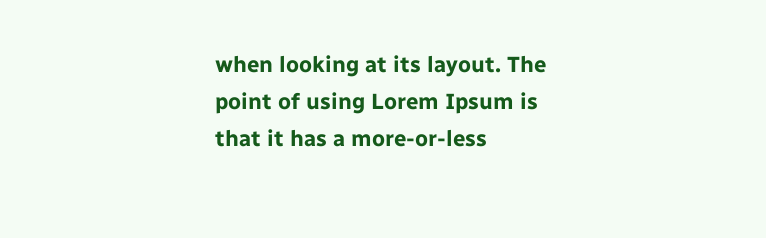when looking at its layout. The point of using Lorem Ipsum is that it has a more-or-less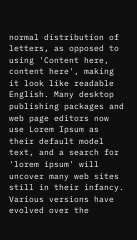normal distribution of letters, as opposed to using 'Content here, content here', making it look like readable English. Many desktop publishing packages and web page editors now use Lorem Ipsum as their default model text, and a search for 'lorem ipsum' will uncover many web sites still in their infancy. Various versions have evolved over the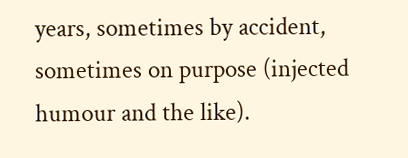years, sometimes by accident, sometimes on purpose (injected humour and the like).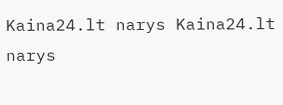Kaina24.lt narys Kaina24.lt narys